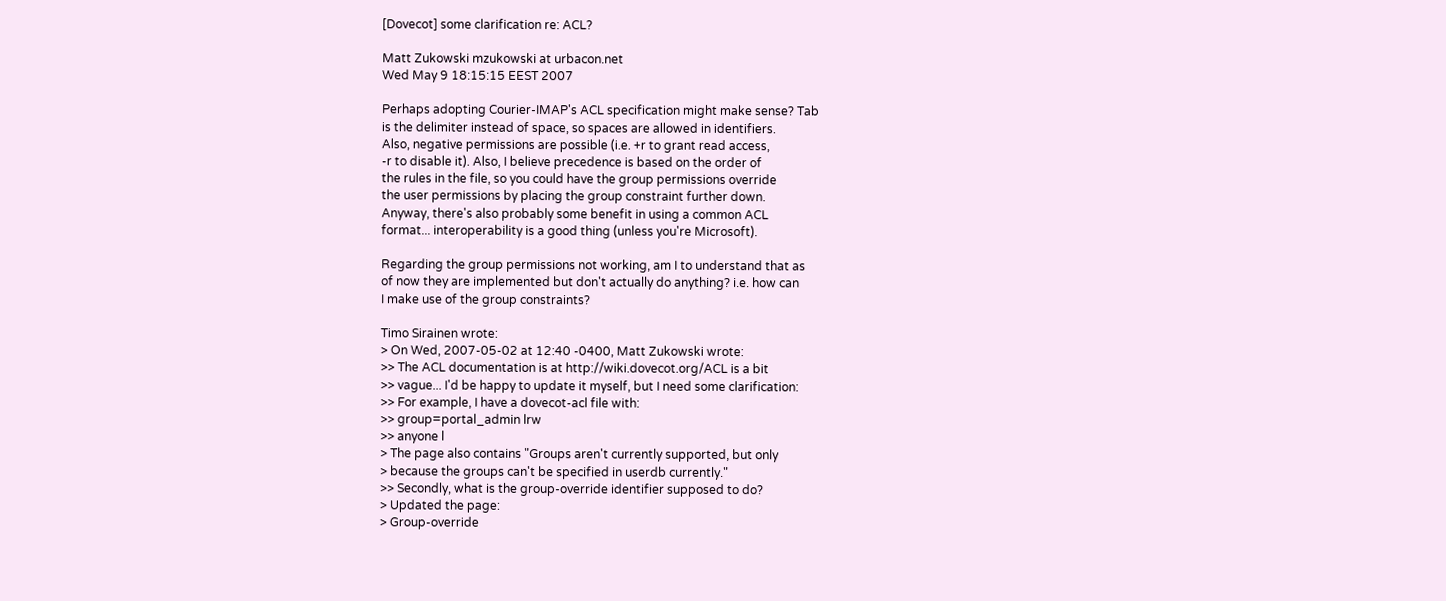[Dovecot] some clarification re: ACL?

Matt Zukowski mzukowski at urbacon.net
Wed May 9 18:15:15 EEST 2007

Perhaps adopting Courier-IMAP's ACL specification might make sense? Tab
is the delimiter instead of space, so spaces are allowed in identifiers.
Also, negative permissions are possible (i.e. +r to grant read access,
-r to disable it). Also, I believe precedence is based on the order of
the rules in the file, so you could have the group permissions override
the user permissions by placing the group constraint further down.
Anyway, there's also probably some benefit in using a common ACL
format... interoperability is a good thing (unless you're Microsoft).

Regarding the group permissions not working, am I to understand that as
of now they are implemented but don't actually do anything? i.e. how can
I make use of the group constraints?

Timo Sirainen wrote:
> On Wed, 2007-05-02 at 12:40 -0400, Matt Zukowski wrote:
>> The ACL documentation is at http://wiki.dovecot.org/ACL is a bit
>> vague... I'd be happy to update it myself, but I need some clarification:
>> For example, I have a dovecot-acl file with:
>> group=portal_admin lrw
>> anyone l
> The page also contains "Groups aren't currently supported, but only
> because the groups can't be specified in userdb currently."
>> Secondly, what is the group-override identifier supposed to do?
> Updated the page:
> Group-override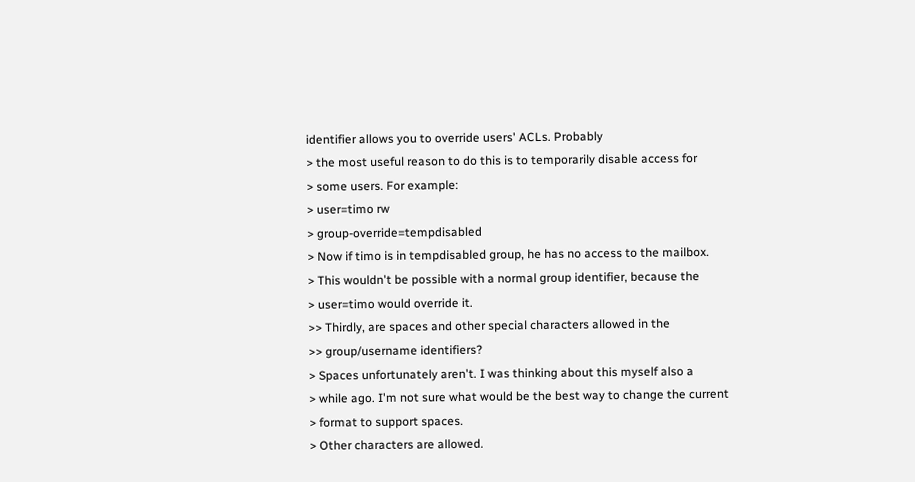identifier allows you to override users' ACLs. Probably
> the most useful reason to do this is to temporarily disable access for
> some users. For example:
> user=timo rw
> group-override=tempdisabled
> Now if timo is in tempdisabled group, he has no access to the mailbox.
> This wouldn't be possible with a normal group identifier, because the
> user=timo would override it.
>> Thirdly, are spaces and other special characters allowed in the
>> group/username identifiers?
> Spaces unfortunately aren't. I was thinking about this myself also a
> while ago. I'm not sure what would be the best way to change the current
> format to support spaces.
> Other characters are allowed.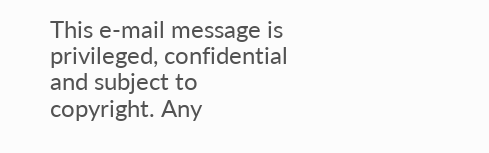This e-mail message is privileged, confidential and subject to copyright. Any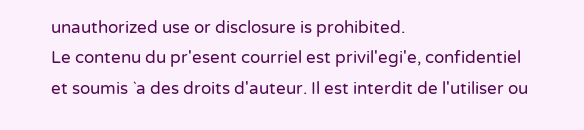unauthorized use or disclosure is prohibited.
Le contenu du pr'esent courriel est privil'egi'e, confidentiel et soumis `a des droits d'auteur. Il est interdit de l'utiliser ou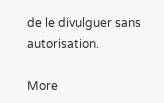de le divulguer sans autorisation.

More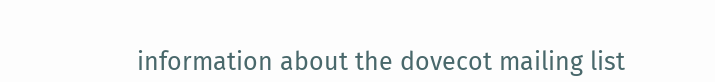information about the dovecot mailing list